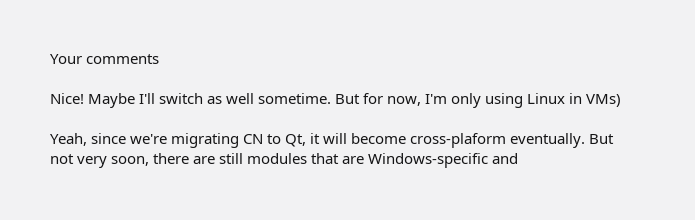Your comments

Nice! Maybe I'll switch as well sometime. But for now, I'm only using Linux in VMs)

Yeah, since we're migrating CN to Qt, it will become cross-plaform eventually. But not very soon, there are still modules that are Windows-specific and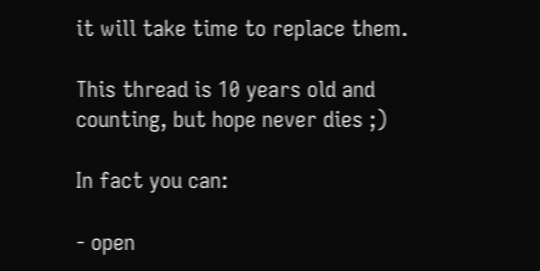it will take time to replace them.

This thread is 10 years old and counting, but hope never dies ;)

In fact you can:

- open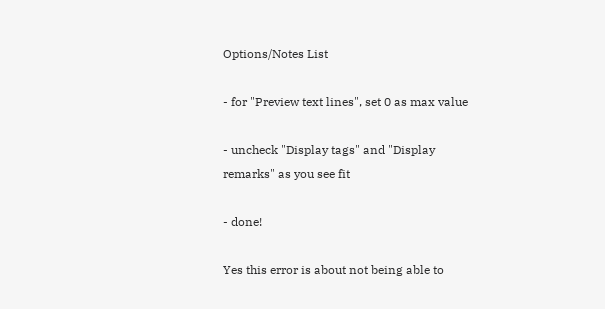Options/Notes List

- for "Preview text lines", set 0 as max value

- uncheck "Display tags" and "Display remarks" as you see fit

- done!

Yes this error is about not being able to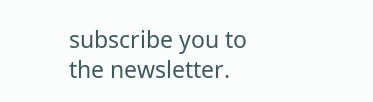subscribe you to the newsletter.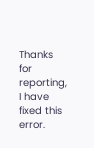Thanks for reporting, I have fixed this error.